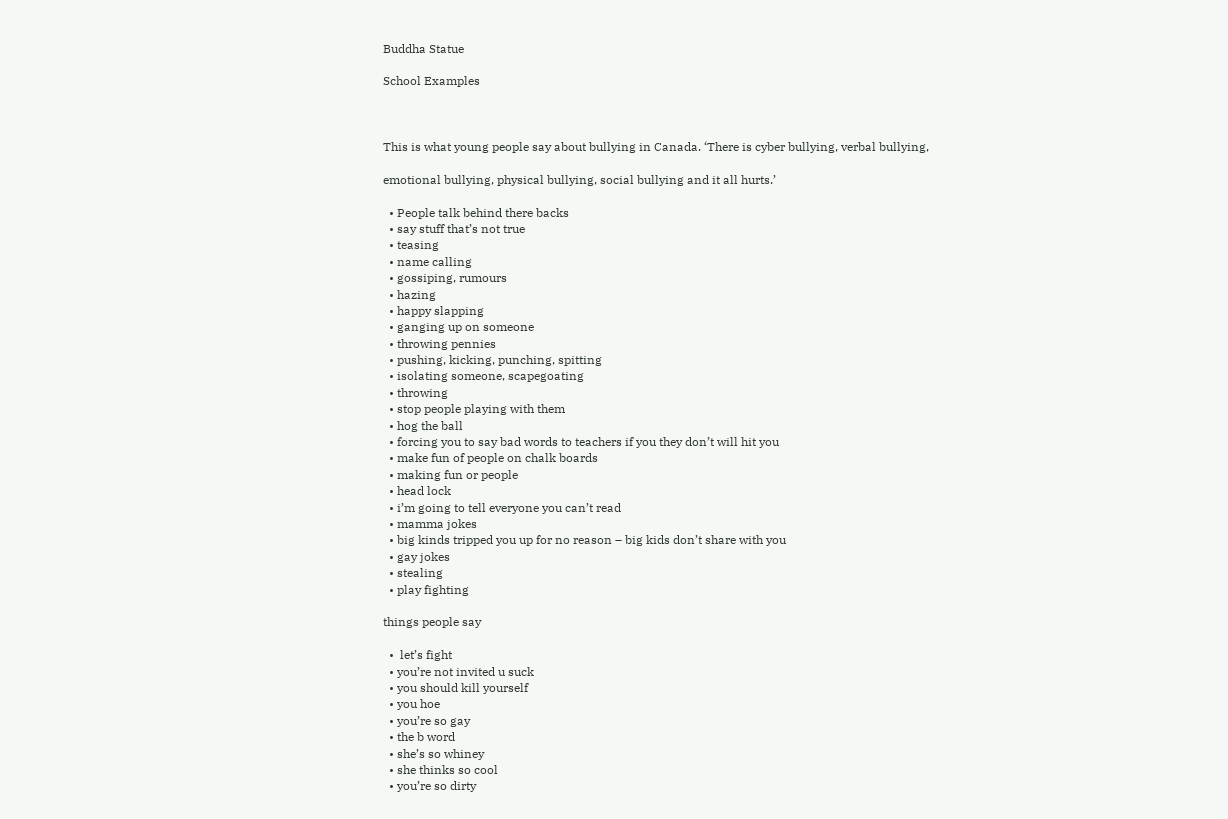Buddha Statue

School Examples



This is what young people say about bullying in Canada. ‘There is cyber bullying, verbal bullying,

emotional bullying, physical bullying, social bullying and it all hurts.’

  • People talk behind there backs
  • say stuff that’s not true
  • teasing
  • name calling
  • gossiping, rumours
  • hazing
  • happy slapping
  • ganging up on someone
  • throwing pennies
  • pushing, kicking, punching, spitting
  • isolating someone, scapegoating
  • throwing
  • stop people playing with them
  • hog the ball
  • forcing you to say bad words to teachers if you they don’t will hit you
  • make fun of people on chalk boards
  • making fun or people
  • head lock
  • i’m going to tell everyone you can’t read
  • mamma jokes
  • big kinds tripped you up for no reason – big kids don’t share with you
  • gay jokes
  • stealing
  • play fighting

things people say

  •  let’s fight
  • you’re not invited u suck
  • you should kill yourself
  • you hoe
  • you’re so gay
  • the b word
  • she’s so whiney
  • she thinks so cool
  • you’re so dirty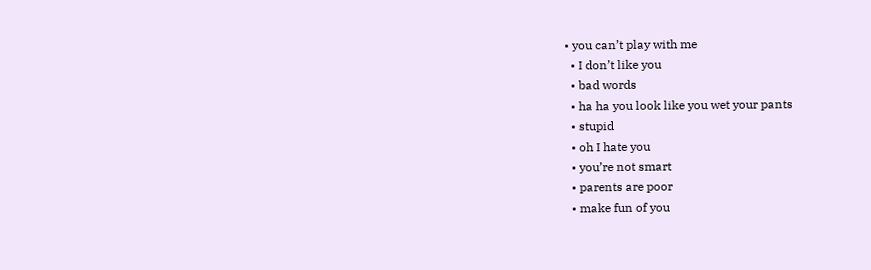• you can’t play with me
  • I don’t like you
  • bad words
  • ha ha you look like you wet your pants
  • stupid
  • oh I hate you
  • you’re not smart
  • parents are poor
  • make fun of you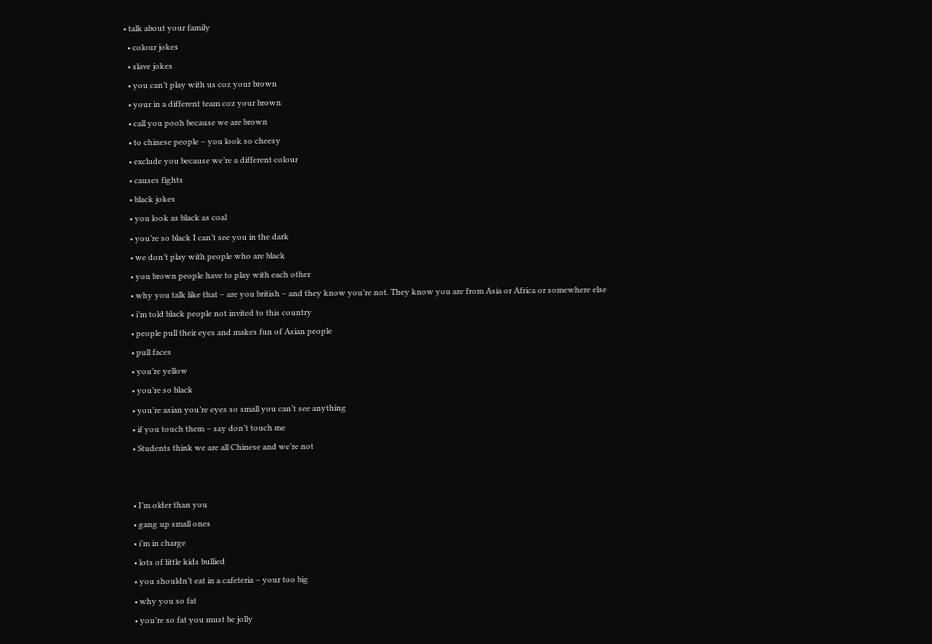• talk about your family
  • colour jokes
  • slave jokes
  • you can’t play with us coz your brown
  • your in a different team coz your brown
  • call you pooh because we are brown
  • to chinese people – you look so cheesy
  • exclude you because we’re a different colour
  • causes fights
  • black jokes
  • you look as black as coal
  • you’re so black I can’t see you in the dark
  • we don’t play with people who are black
  • you brown people have to play with each other
  • why you talk like that – are you british – and they know you’re not. They know you are from Asia or Africa or somewhere else
  • i’m told black people not invited to this country
  • people pull their eyes and makes fun of Asian people
  • pull faces
  • you’re yellow
  • you’re so black
  • you’re asian you’re eyes so small you can’t see anything
  • if you touch them – say don’t touch me
  • Students think we are all Chinese and we’re not


  • I’m older than you
  • gang up small ones
  • i’m in charge
  • lots of little kids bullied
  • you shouldn’t eat in a cafeteria – your too big
  • why you so fat
  • you’re so fat you must be jolly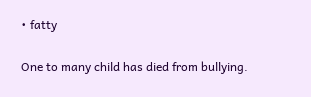• fatty

One to many child has died from bullying.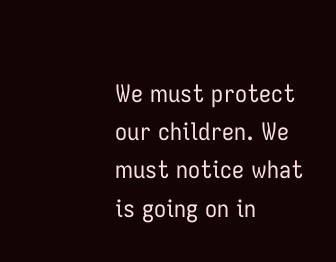We must protect our children. We must notice what is going on in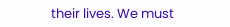their lives. We must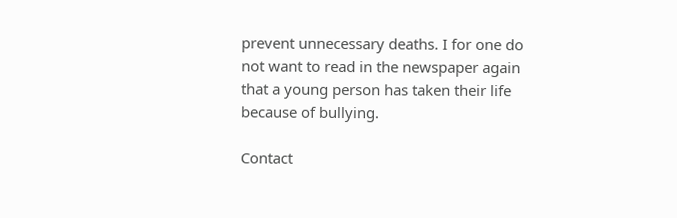prevent unnecessary deaths. I for one do not want to read in the newspaper again that a young person has taken their life because of bullying.

Contact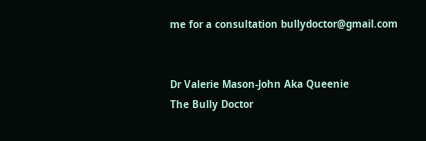me for a consultation bullydoctor@gmail.com


Dr Valerie Mason-John Aka Queenie
The Bully Doctor